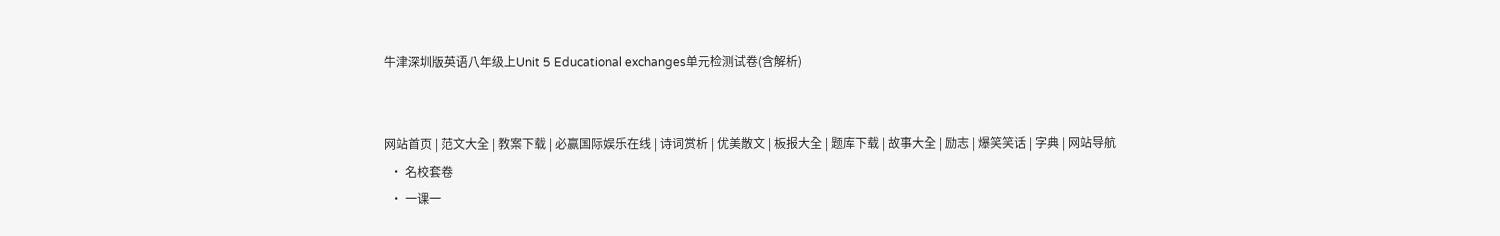牛津深圳版英语八年级上Unit 5 Educational exchanges单元检测试卷(含解析)


网站首页 | 范文大全 | 教案下载 | 必赢国际娱乐在线 | 诗词赏析 | 优美散文 | 板报大全 | 题库下载 | 故事大全 | 励志 | 爆笑笑话 | 字典 | 网站导航
  • 名校套卷
  • 一课一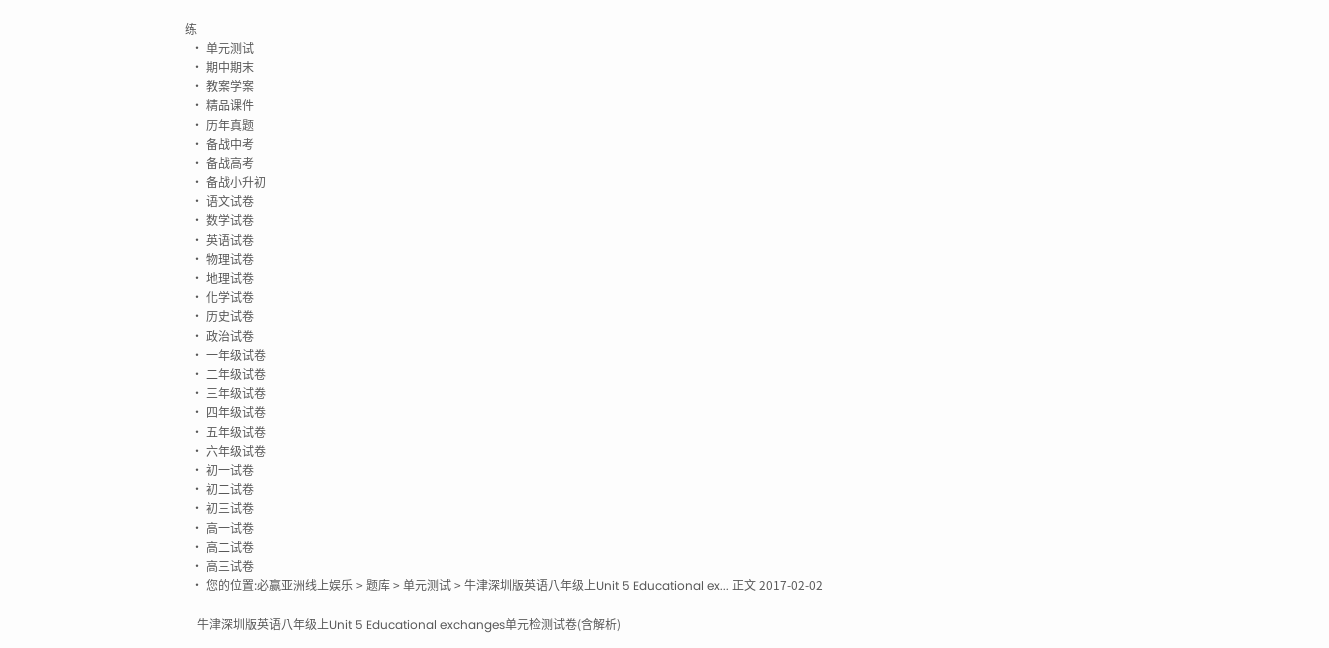练
  • 单元测试
  • 期中期末
  • 教案学案
  • 精品课件
  • 历年真题
  • 备战中考
  • 备战高考
  • 备战小升初
  • 语文试卷
  • 数学试卷
  • 英语试卷
  • 物理试卷
  • 地理试卷
  • 化学试卷
  • 历史试卷
  • 政治试卷
  • 一年级试卷
  • 二年级试卷
  • 三年级试卷
  • 四年级试卷
  • 五年级试卷
  • 六年级试卷
  • 初一试卷
  • 初二试卷
  • 初三试卷
  • 高一试卷
  • 高二试卷
  • 高三试卷
  • 您的位置:必赢亚洲线上娱乐 > 题库 > 单元测试 > 牛津深圳版英语八年级上Unit 5 Educational ex... 正文 2017-02-02

    牛津深圳版英语八年级上Unit 5 Educational exchanges单元检测试卷(含解析)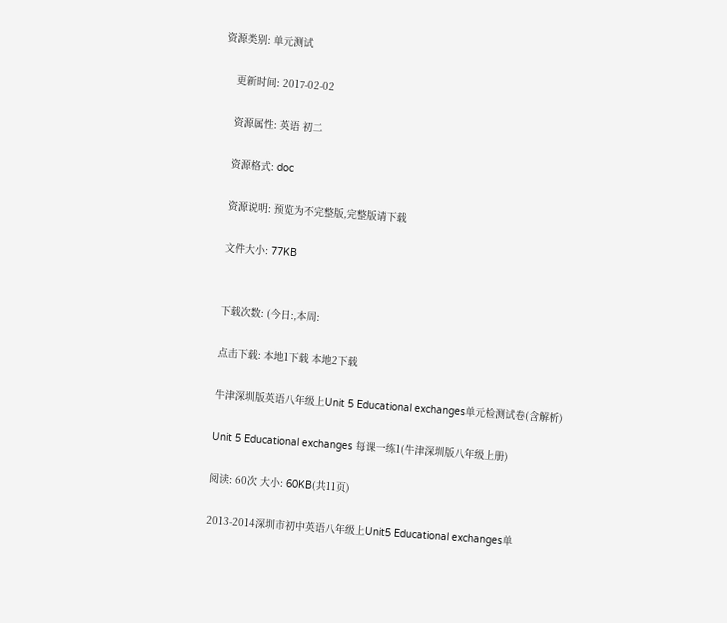资源类别: 单元测试

    更新时间: 2017-02-02

    资源属性: 英语 初二

    资源格式: doc

    资源说明: 预览为不完整版,完整版请下载

    文件大小: 77KB


    下载次数: (今日:,本周:

    点击下载: 本地1下载 本地2下载

    牛津深圳版英语八年级上Unit 5 Educational exchanges单元检测试卷(含解析)

    Unit 5 Educational exchanges 每课一练1(牛津深圳版八年级上册)

    阅读: 60次 大小: 60KB(共11页)

    2013-2014深圳市初中英语八年级上Unit5 Educational exchanges单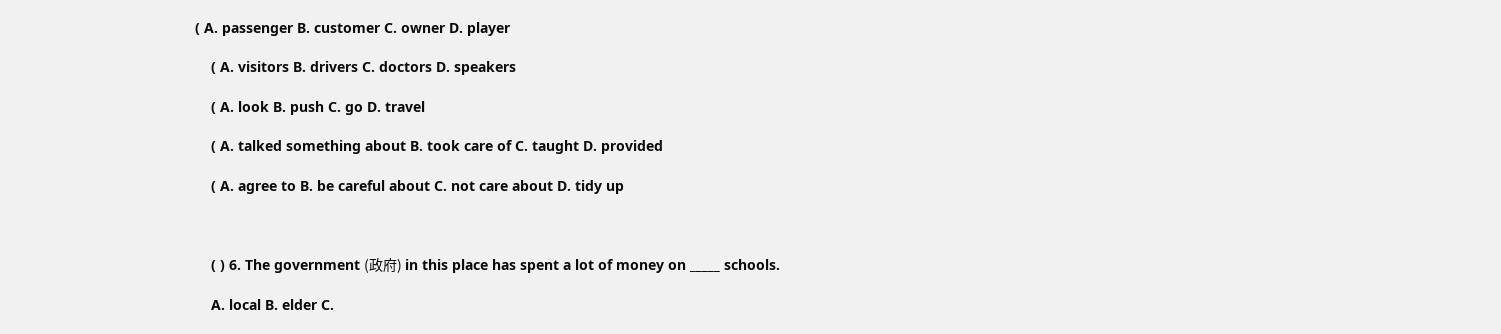( A. passenger B. customer C. owner D. player

    ( A. visitors B. drivers C. doctors D. speakers

    ( A. look B. push C. go D. travel

    ( A. talked something about B. took care of C. taught D. provided

    ( A. agree to B. be careful about C. not care about D. tidy up



    ( ) 6. The government (政府) in this place has spent a lot of money on _____ schools.

    A. local B. elder C.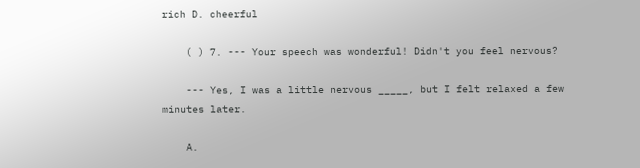rich D. cheerful

    ( ) 7. --- Your speech was wonderful! Didn't you feel nervous?

    --- Yes, I was a little nervous _____, but I felt relaxed a few minutes later.

    A.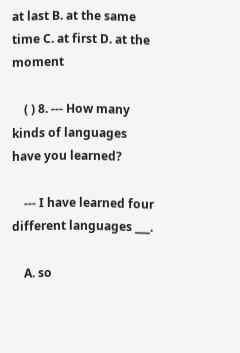at last B. at the same time C. at first D. at the moment

    ( ) 8. --- How many kinds of languages have you learned?

    --- I have learned four different languages ___.

    A. so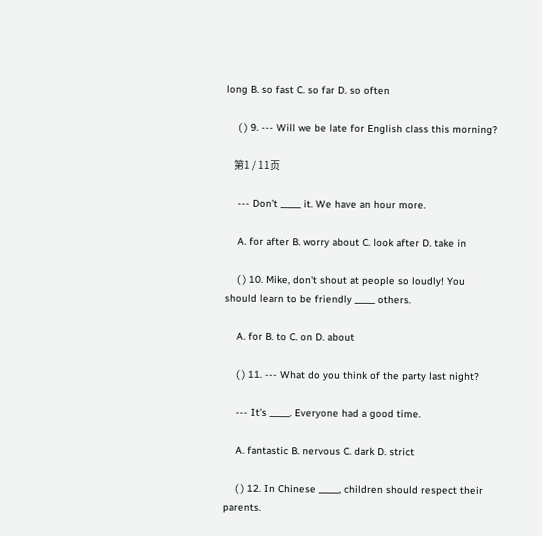long B. so fast C. so far D. so often

    ( ) 9. --- Will we be late for English class this morning?

    第1 / 11页

    --- Don’t _____ it. We have an hour more.

    A. for after B. worry about C. look after D. take in

    ( ) 10. Mike, don't shout at people so loudly! You should learn to be friendly _____ others.

    A. for B. to C. on D. about

    ( ) 11. --- What do you think of the party last night?

    --- It's _____. Everyone had a good time.

    A. fantastic B. nervous C. dark D. strict

    ( ) 12. In Chinese _____, children should respect their parents.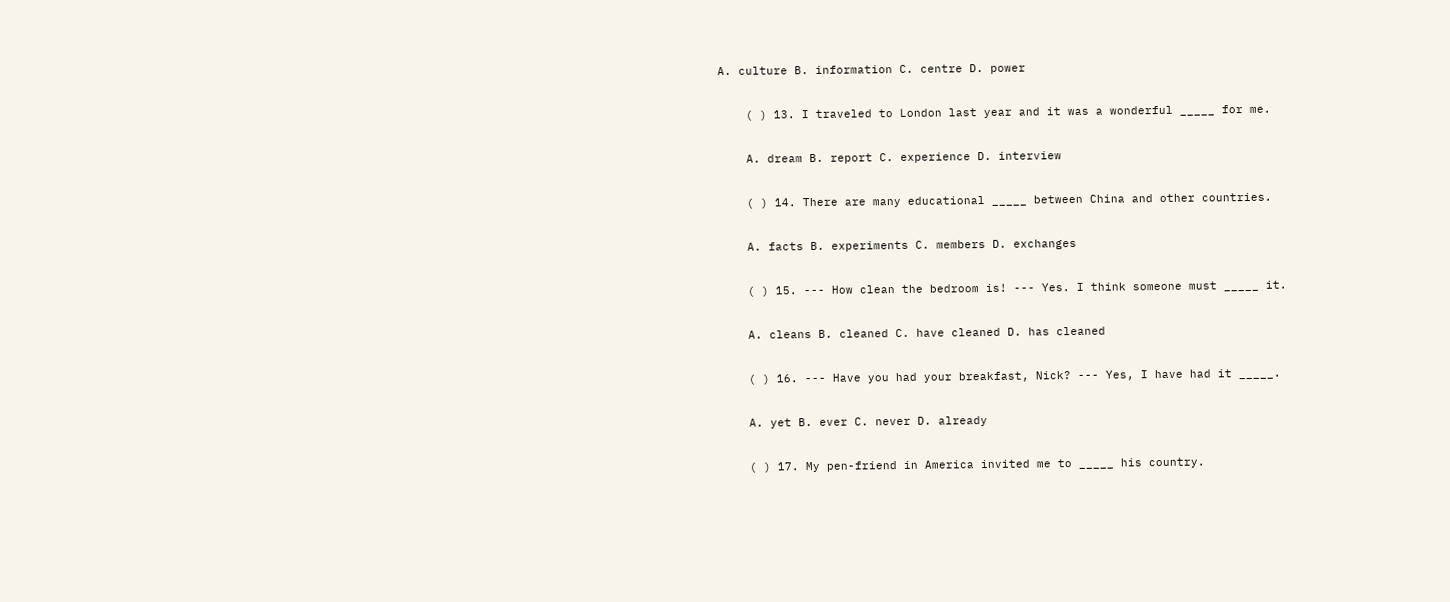A. culture B. information C. centre D. power

    ( ) 13. I traveled to London last year and it was a wonderful _____ for me.

    A. dream B. report C. experience D. interview

    ( ) 14. There are many educational _____ between China and other countries.

    A. facts B. experiments C. members D. exchanges

    ( ) 15. --- How clean the bedroom is! --- Yes. I think someone must _____ it.

    A. cleans B. cleaned C. have cleaned D. has cleaned

    ( ) 16. --- Have you had your breakfast, Nick? --- Yes, I have had it _____.

    A. yet B. ever C. never D. already

    ( ) 17. My pen-friend in America invited me to _____ his country.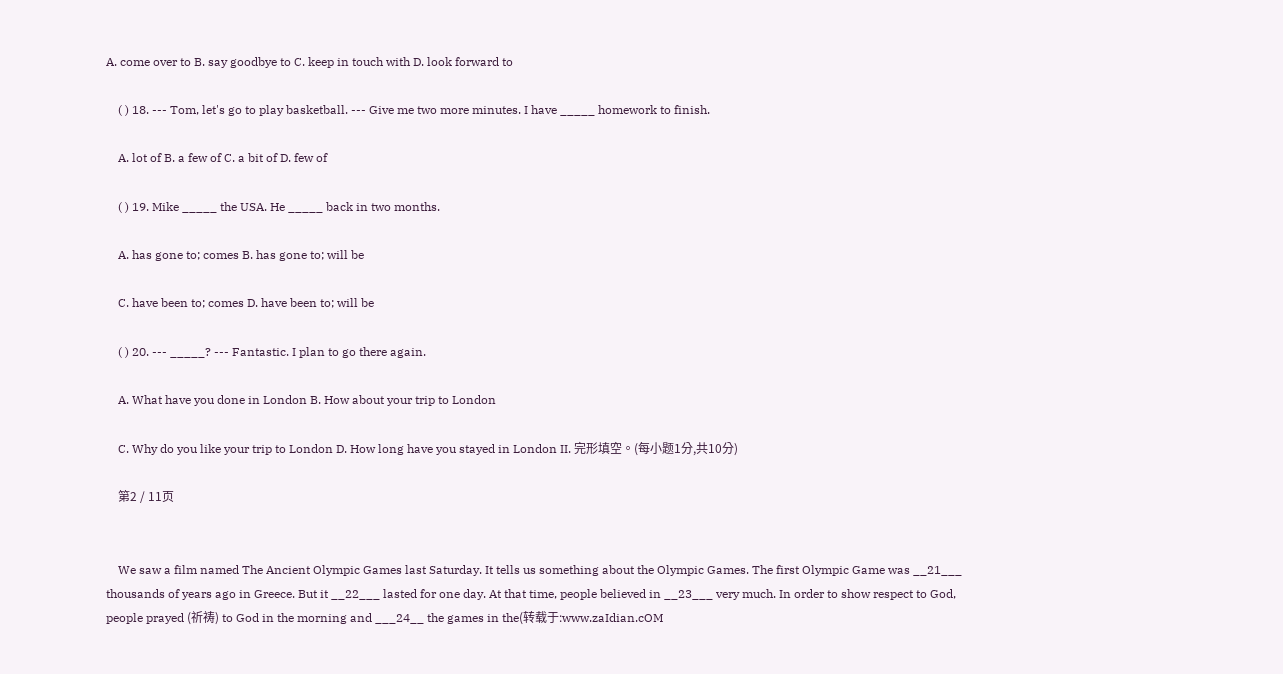A. come over to B. say goodbye to C. keep in touch with D. look forward to

    ( ) 18. --- Tom, let's go to play basketball. --- Give me two more minutes. I have _____ homework to finish.

    A. lot of B. a few of C. a bit of D. few of

    ( ) 19. Mike _____ the USA. He _____ back in two months.

    A. has gone to; comes B. has gone to; will be

    C. have been to; comes D. have been to; will be

    ( ) 20. --- _____? --- Fantastic. I plan to go there again.

    A. What have you done in London B. How about your trip to London

    C. Why do you like your trip to London D. How long have you stayed in London II. 完形填空。(每小题1分,共10分)

    第2 / 11页


    We saw a film named The Ancient Olympic Games last Saturday. It tells us something about the Olympic Games. The first Olympic Game was __21___ thousands of years ago in Greece. But it __22___ lasted for one day. At that time, people believed in __23___ very much. In order to show respect to God, people prayed (祈祷) to God in the morning and ___24__ the games in the(转载于:www.zaIdian.cOM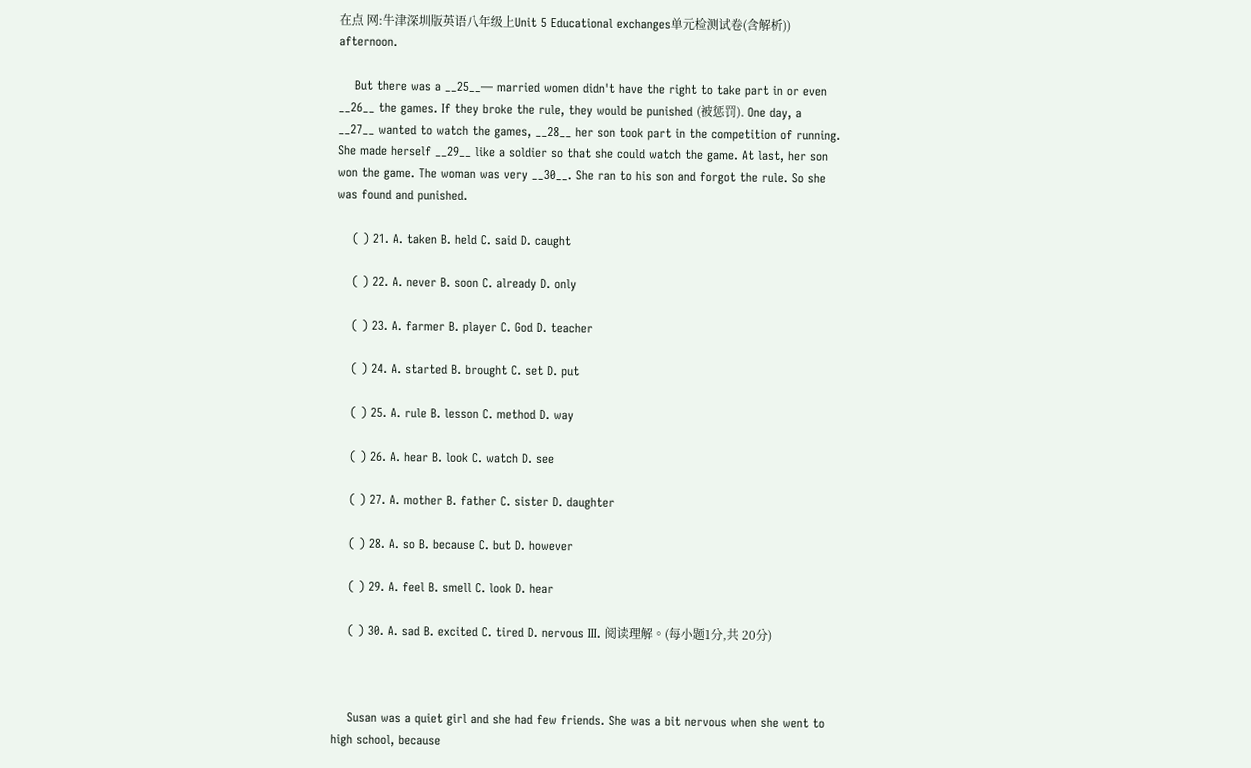在点 网:牛津深圳版英语八年级上Unit 5 Educational exchanges单元检测试卷(含解析)) afternoon.

    But there was a __25__— married women didn't have the right to take part in or even __26__ the games. If they broke the rule, they would be punished (被惩罚). One day, a __27__ wanted to watch the games, __28__ her son took part in the competition of running. She made herself __29__ like a soldier so that she could watch the game. At last, her son won the game. The woman was very __30__. She ran to his son and forgot the rule. So she was found and punished.

    ( ) 21. A. taken B. held C. said D. caught

    ( ) 22. A. never B. soon C. already D. only

    ( ) 23. A. farmer B. player C. God D. teacher

    ( ) 24. A. started B. brought C. set D. put

    ( ) 25. A. rule B. lesson C. method D. way

    ( ) 26. A. hear B. look C. watch D. see

    ( ) 27. A. mother B. father C. sister D. daughter

    ( ) 28. A. so B. because C. but D. however

    ( ) 29. A. feel B. smell C. look D. hear

    ( ) 30. A. sad B. excited C. tired D. nervous Ⅲ. 阅读理解。(每小题1分,共 20分)



    Susan was a quiet girl and she had few friends. She was a bit nervous when she went to high school, because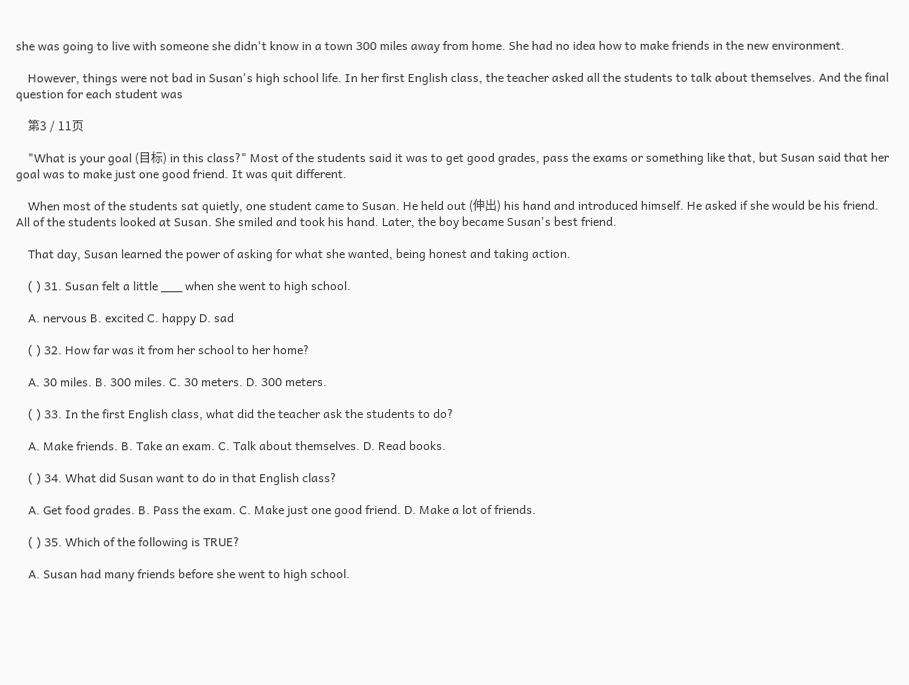she was going to live with someone she didn't know in a town 300 miles away from home. She had no idea how to make friends in the new environment.

    However, things were not bad in Susan's high school life. In her first English class, the teacher asked all the students to talk about themselves. And the final question for each student was

    第3 / 11页

    "What is your goal (目标) in this class?" Most of the students said it was to get good grades, pass the exams or something like that, but Susan said that her goal was to make just one good friend. It was quit different.

    When most of the students sat quietly, one student came to Susan. He held out (伸出) his hand and introduced himself. He asked if she would be his friend. All of the students looked at Susan. She smiled and took his hand. Later, the boy became Susan's best friend.

    That day, Susan learned the power of asking for what she wanted, being honest and taking action.

    ( ) 31. Susan felt a little ___ when she went to high school.

    A. nervous B. excited C. happy D. sad

    ( ) 32. How far was it from her school to her home?

    A. 30 miles. B. 300 miles. C. 30 meters. D. 300 meters.

    ( ) 33. In the first English class, what did the teacher ask the students to do?

    A. Make friends. B. Take an exam. C. Talk about themselves. D. Read books.

    ( ) 34. What did Susan want to do in that English class?

    A. Get food grades. B. Pass the exam. C. Make just one good friend. D. Make a lot of friends.

    ( ) 35. Which of the following is TRUE?

    A. Susan had many friends before she went to high school.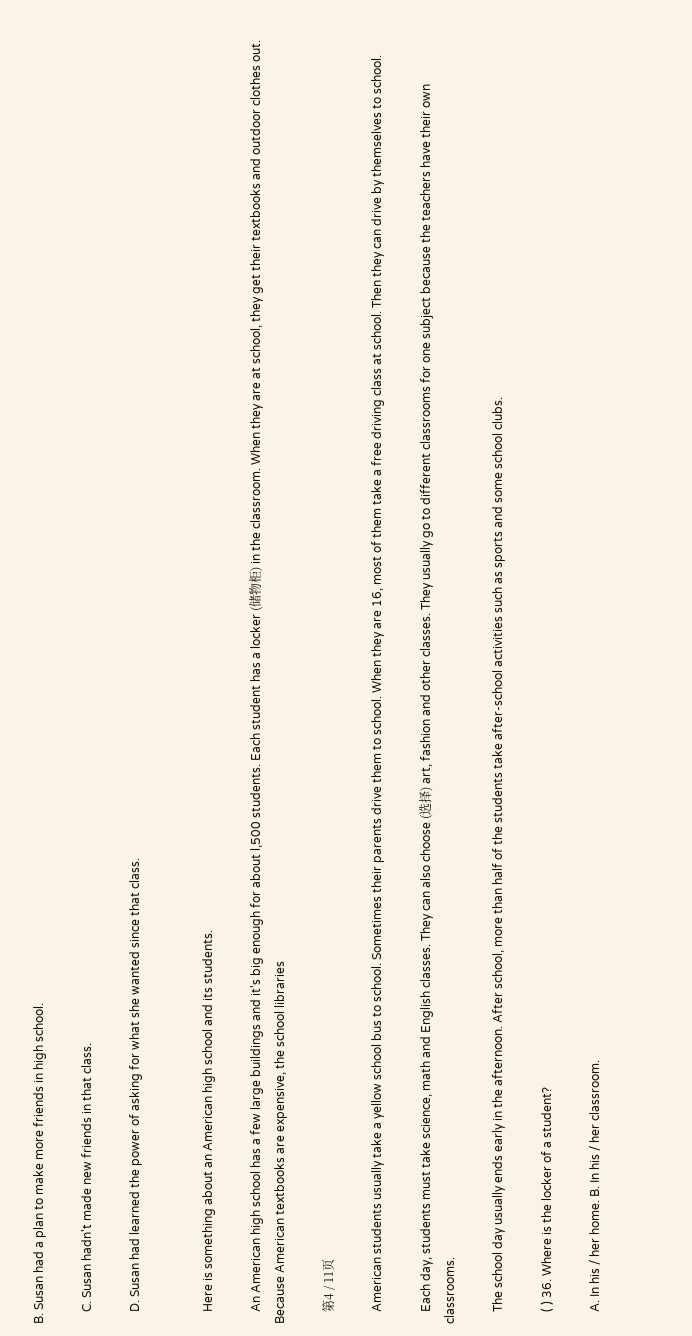B. Susan had a plan to make more friends in high school.

    C. Susan hadn't made new friends in that class.

    D. Susan had learned the power of asking for what she wanted since that class.


    Here is something about an American high school and its students.

    An American high school has a few large buildings and it's big enough for about l,500 students. Each student has a locker (储物柜) in the classroom. When they are at school, they get their textbooks and outdoor clothes out. Because American textbooks are expensive, the school libraries

    第4 / 11页

    American students usually take a yellow school bus to school. Sometimes their parents drive them to school. When they are 16, most of them take a free driving class at school. Then they can drive by themselves to school.

    Each day, students must take science, math and English classes. They can also choose (选择) art, fashion and other classes. They usually go to different classrooms for one subject because the teachers have their own classrooms.

    The school day usually ends early in the afternoon. After school, more than half of the students take after-school activities such as sports and some school clubs.

    ( ) 36. Where is the locker of a student?

    A. In his / her home. B. In his / her classroom.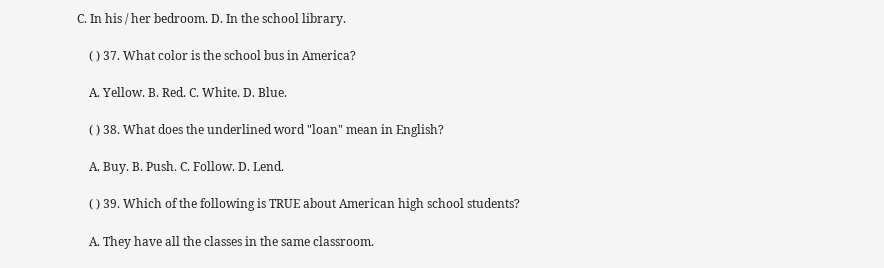C. In his / her bedroom. D. In the school library.

    ( ) 37. What color is the school bus in America?

    A. Yellow. B. Red. C. White. D. Blue.

    ( ) 38. What does the underlined word "loan" mean in English?

    A. Buy. B. Push. C. Follow. D. Lend.

    ( ) 39. Which of the following is TRUE about American high school students?

    A. They have all the classes in the same classroom.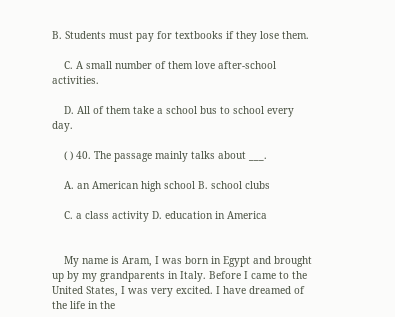B. Students must pay for textbooks if they lose them.

    C. A small number of them love after-school activities.

    D. All of them take a school bus to school every day.

    ( ) 40. The passage mainly talks about ___.

    A. an American high school B. school clubs

    C. a class activity D. education in America


    My name is Aram, I was born in Egypt and brought up by my grandparents in Italy. Before I came to the United States, I was very excited. I have dreamed of the life in the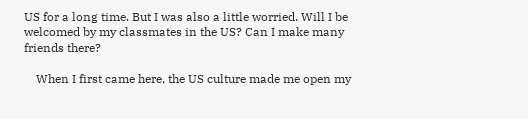US for a long time. But I was also a little worried. Will I be welcomed by my classmates in the US? Can I make many friends there?

    When I first came here, the US culture made me open my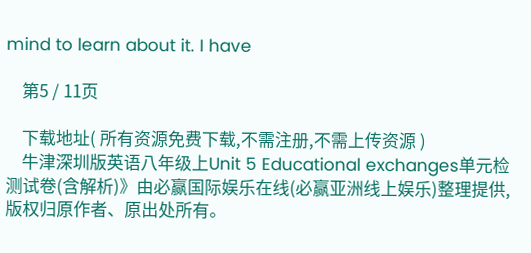mind to learn about it. I have

    第5 / 11页

    下载地址( 所有资源免费下载,不需注册,不需上传资源 )
    牛津深圳版英语八年级上Unit 5 Educational exchanges单元检测试卷(含解析)》由必赢国际娱乐在线(必赢亚洲线上娱乐)整理提供,版权归原作者、原出处所有。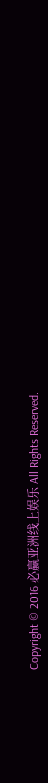Copyright © 2016 必赢亚洲线上娱乐 All Rights Reserved.